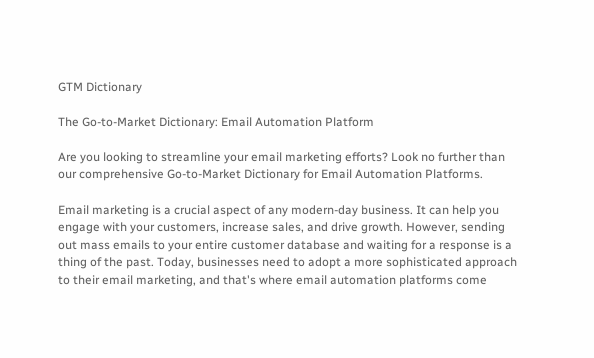GTM Dictionary

The Go-to-Market Dictionary: Email Automation Platform

Are you looking to streamline your email marketing efforts? Look no further than our comprehensive Go-to-Market Dictionary for Email Automation Platforms.

Email marketing is a crucial aspect of any modern-day business. It can help you engage with your customers, increase sales, and drive growth. However, sending out mass emails to your entire customer database and waiting for a response is a thing of the past. Today, businesses need to adopt a more sophisticated approach to their email marketing, and that's where email automation platforms come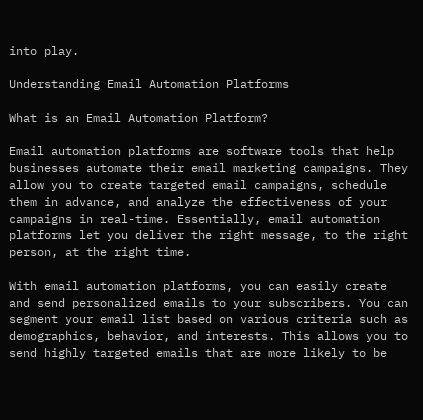into play.

Understanding Email Automation Platforms

What is an Email Automation Platform?

Email automation platforms are software tools that help businesses automate their email marketing campaigns. They allow you to create targeted email campaigns, schedule them in advance, and analyze the effectiveness of your campaigns in real-time. Essentially, email automation platforms let you deliver the right message, to the right person, at the right time.

With email automation platforms, you can easily create and send personalized emails to your subscribers. You can segment your email list based on various criteria such as demographics, behavior, and interests. This allows you to send highly targeted emails that are more likely to be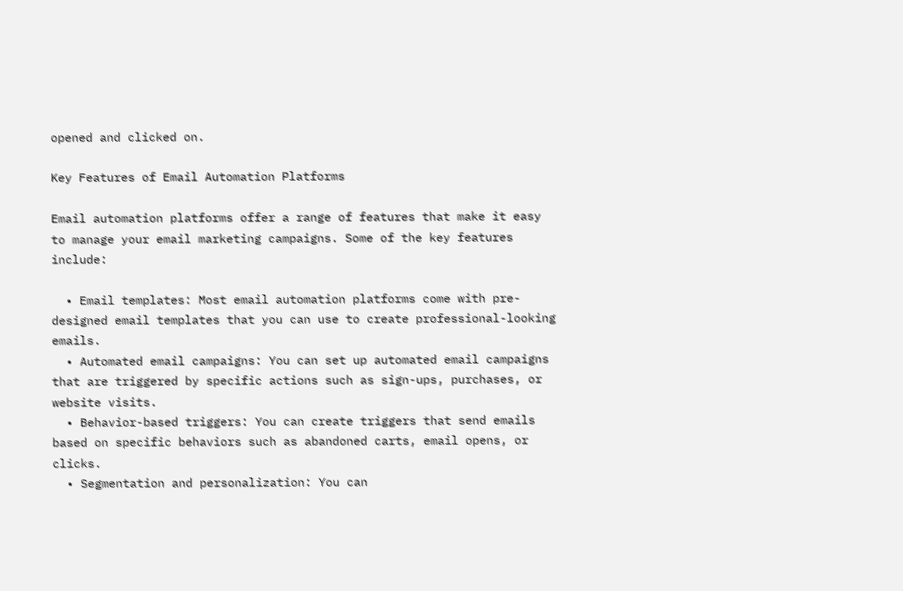opened and clicked on.

Key Features of Email Automation Platforms

Email automation platforms offer a range of features that make it easy to manage your email marketing campaigns. Some of the key features include:

  • Email templates: Most email automation platforms come with pre-designed email templates that you can use to create professional-looking emails.
  • Automated email campaigns: You can set up automated email campaigns that are triggered by specific actions such as sign-ups, purchases, or website visits.
  • Behavior-based triggers: You can create triggers that send emails based on specific behaviors such as abandoned carts, email opens, or clicks.
  • Segmentation and personalization: You can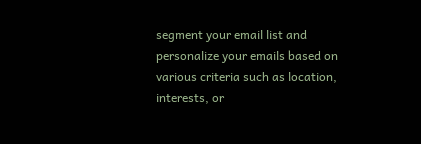segment your email list and personalize your emails based on various criteria such as location, interests, or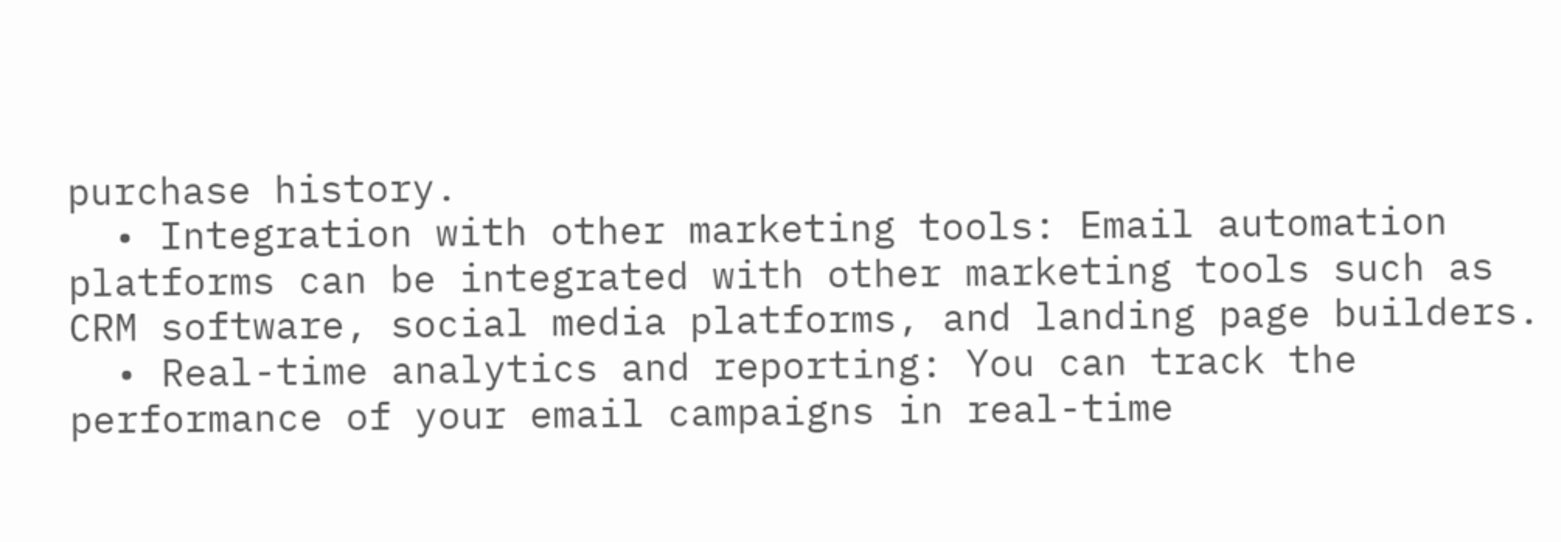purchase history.
  • Integration with other marketing tools: Email automation platforms can be integrated with other marketing tools such as CRM software, social media platforms, and landing page builders.
  • Real-time analytics and reporting: You can track the performance of your email campaigns in real-time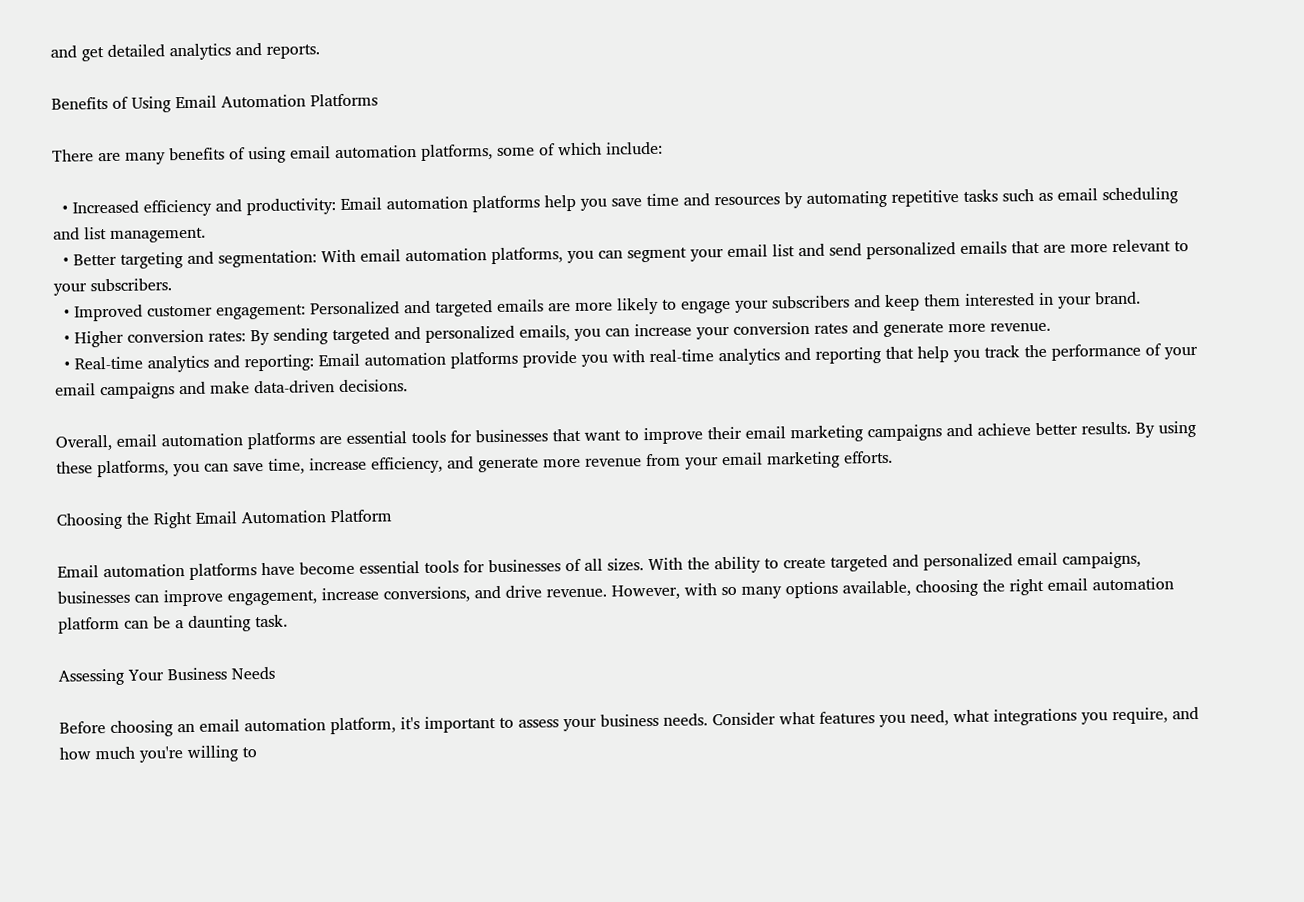and get detailed analytics and reports.

Benefits of Using Email Automation Platforms

There are many benefits of using email automation platforms, some of which include:

  • Increased efficiency and productivity: Email automation platforms help you save time and resources by automating repetitive tasks such as email scheduling and list management.
  • Better targeting and segmentation: With email automation platforms, you can segment your email list and send personalized emails that are more relevant to your subscribers.
  • Improved customer engagement: Personalized and targeted emails are more likely to engage your subscribers and keep them interested in your brand.
  • Higher conversion rates: By sending targeted and personalized emails, you can increase your conversion rates and generate more revenue.
  • Real-time analytics and reporting: Email automation platforms provide you with real-time analytics and reporting that help you track the performance of your email campaigns and make data-driven decisions.

Overall, email automation platforms are essential tools for businesses that want to improve their email marketing campaigns and achieve better results. By using these platforms, you can save time, increase efficiency, and generate more revenue from your email marketing efforts.

Choosing the Right Email Automation Platform

Email automation platforms have become essential tools for businesses of all sizes. With the ability to create targeted and personalized email campaigns, businesses can improve engagement, increase conversions, and drive revenue. However, with so many options available, choosing the right email automation platform can be a daunting task.

Assessing Your Business Needs

Before choosing an email automation platform, it's important to assess your business needs. Consider what features you need, what integrations you require, and how much you're willing to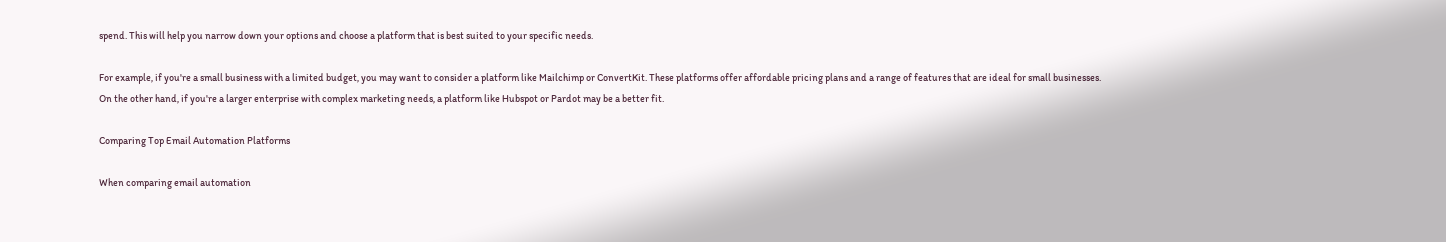spend. This will help you narrow down your options and choose a platform that is best suited to your specific needs.

For example, if you're a small business with a limited budget, you may want to consider a platform like Mailchimp or ConvertKit. These platforms offer affordable pricing plans and a range of features that are ideal for small businesses. On the other hand, if you're a larger enterprise with complex marketing needs, a platform like Hubspot or Pardot may be a better fit.

Comparing Top Email Automation Platforms

When comparing email automation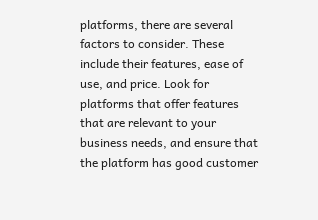platforms, there are several factors to consider. These include their features, ease of use, and price. Look for platforms that offer features that are relevant to your business needs, and ensure that the platform has good customer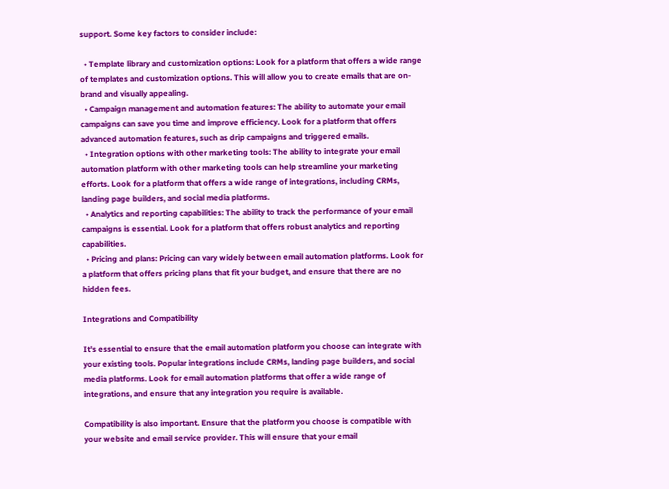support. Some key factors to consider include:

  • Template library and customization options: Look for a platform that offers a wide range of templates and customization options. This will allow you to create emails that are on-brand and visually appealing.
  • Campaign management and automation features: The ability to automate your email campaigns can save you time and improve efficiency. Look for a platform that offers advanced automation features, such as drip campaigns and triggered emails.
  • Integration options with other marketing tools: The ability to integrate your email automation platform with other marketing tools can help streamline your marketing efforts. Look for a platform that offers a wide range of integrations, including CRMs, landing page builders, and social media platforms.
  • Analytics and reporting capabilities: The ability to track the performance of your email campaigns is essential. Look for a platform that offers robust analytics and reporting capabilities.
  • Pricing and plans: Pricing can vary widely between email automation platforms. Look for a platform that offers pricing plans that fit your budget, and ensure that there are no hidden fees.

Integrations and Compatibility

It's essential to ensure that the email automation platform you choose can integrate with your existing tools. Popular integrations include CRMs, landing page builders, and social media platforms. Look for email automation platforms that offer a wide range of integrations, and ensure that any integration you require is available.

Compatibility is also important. Ensure that the platform you choose is compatible with your website and email service provider. This will ensure that your email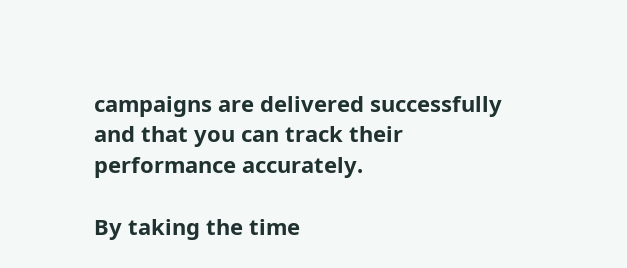campaigns are delivered successfully and that you can track their performance accurately.

By taking the time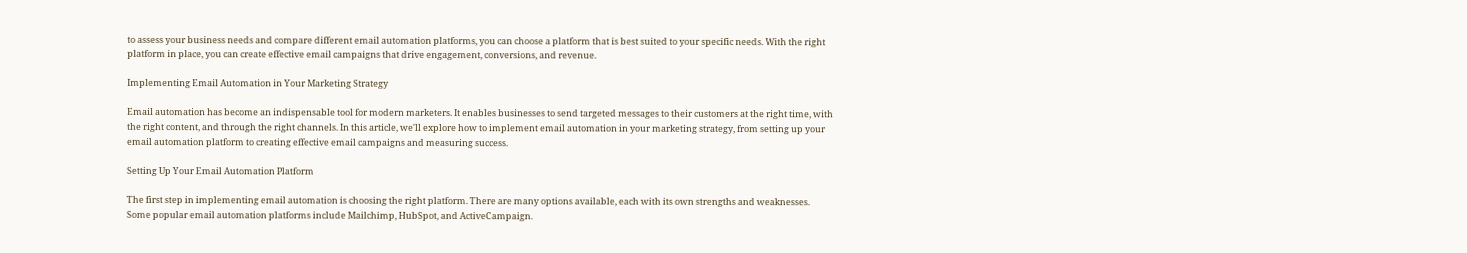to assess your business needs and compare different email automation platforms, you can choose a platform that is best suited to your specific needs. With the right platform in place, you can create effective email campaigns that drive engagement, conversions, and revenue.

Implementing Email Automation in Your Marketing Strategy

Email automation has become an indispensable tool for modern marketers. It enables businesses to send targeted messages to their customers at the right time, with the right content, and through the right channels. In this article, we'll explore how to implement email automation in your marketing strategy, from setting up your email automation platform to creating effective email campaigns and measuring success.

Setting Up Your Email Automation Platform

The first step in implementing email automation is choosing the right platform. There are many options available, each with its own strengths and weaknesses. Some popular email automation platforms include Mailchimp, HubSpot, and ActiveCampaign.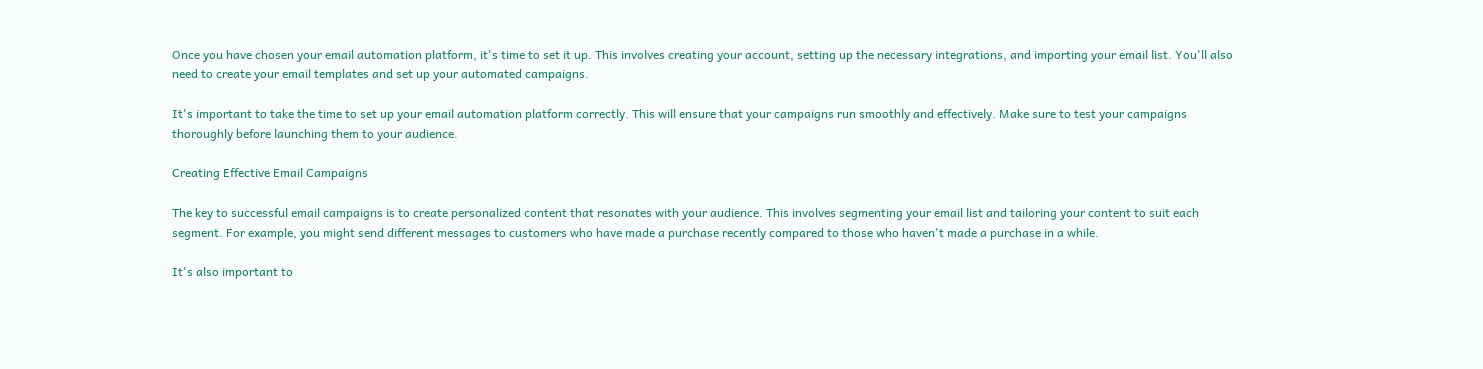Once you have chosen your email automation platform, it's time to set it up. This involves creating your account, setting up the necessary integrations, and importing your email list. You'll also need to create your email templates and set up your automated campaigns.

It's important to take the time to set up your email automation platform correctly. This will ensure that your campaigns run smoothly and effectively. Make sure to test your campaigns thoroughly before launching them to your audience.

Creating Effective Email Campaigns

The key to successful email campaigns is to create personalized content that resonates with your audience. This involves segmenting your email list and tailoring your content to suit each segment. For example, you might send different messages to customers who have made a purchase recently compared to those who haven't made a purchase in a while.

It's also important to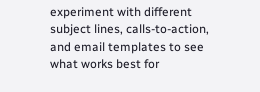experiment with different subject lines, calls-to-action, and email templates to see what works best for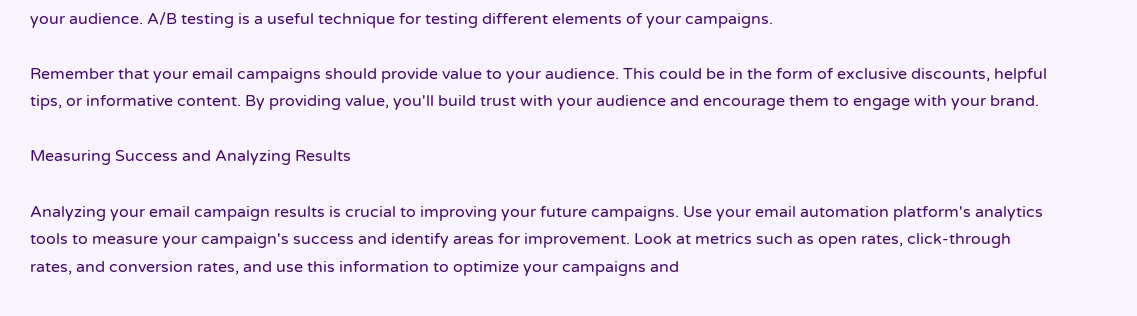your audience. A/B testing is a useful technique for testing different elements of your campaigns.

Remember that your email campaigns should provide value to your audience. This could be in the form of exclusive discounts, helpful tips, or informative content. By providing value, you'll build trust with your audience and encourage them to engage with your brand.

Measuring Success and Analyzing Results

Analyzing your email campaign results is crucial to improving your future campaigns. Use your email automation platform's analytics tools to measure your campaign's success and identify areas for improvement. Look at metrics such as open rates, click-through rates, and conversion rates, and use this information to optimize your campaigns and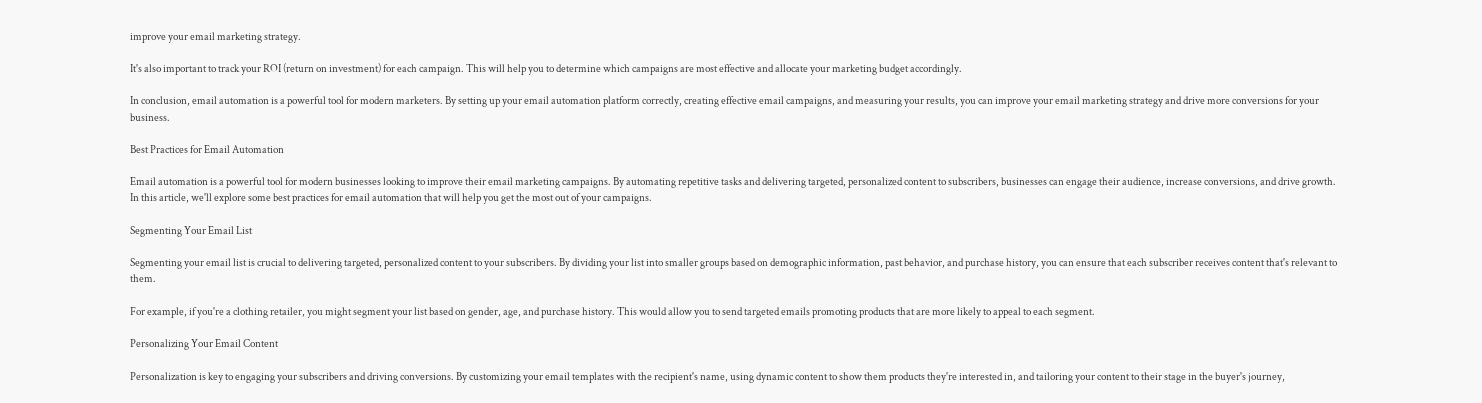improve your email marketing strategy.

It's also important to track your ROI (return on investment) for each campaign. This will help you to determine which campaigns are most effective and allocate your marketing budget accordingly.

In conclusion, email automation is a powerful tool for modern marketers. By setting up your email automation platform correctly, creating effective email campaigns, and measuring your results, you can improve your email marketing strategy and drive more conversions for your business.

Best Practices for Email Automation

Email automation is a powerful tool for modern businesses looking to improve their email marketing campaigns. By automating repetitive tasks and delivering targeted, personalized content to subscribers, businesses can engage their audience, increase conversions, and drive growth. In this article, we'll explore some best practices for email automation that will help you get the most out of your campaigns.

Segmenting Your Email List

Segmenting your email list is crucial to delivering targeted, personalized content to your subscribers. By dividing your list into smaller groups based on demographic information, past behavior, and purchase history, you can ensure that each subscriber receives content that's relevant to them.

For example, if you're a clothing retailer, you might segment your list based on gender, age, and purchase history. This would allow you to send targeted emails promoting products that are more likely to appeal to each segment.

Personalizing Your Email Content

Personalization is key to engaging your subscribers and driving conversions. By customizing your email templates with the recipient's name, using dynamic content to show them products they're interested in, and tailoring your content to their stage in the buyer's journey,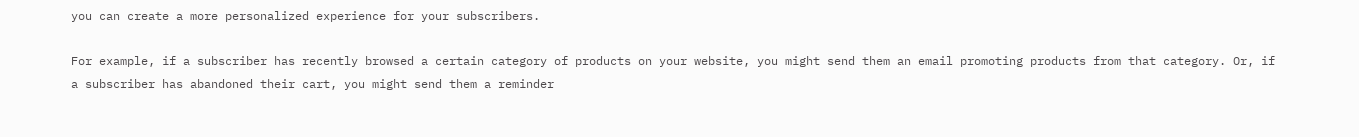you can create a more personalized experience for your subscribers.

For example, if a subscriber has recently browsed a certain category of products on your website, you might send them an email promoting products from that category. Or, if a subscriber has abandoned their cart, you might send them a reminder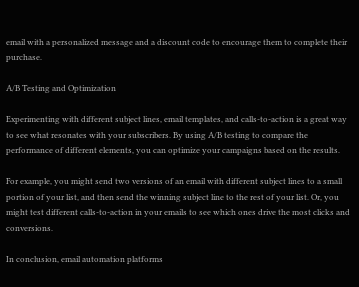email with a personalized message and a discount code to encourage them to complete their purchase.

A/B Testing and Optimization

Experimenting with different subject lines, email templates, and calls-to-action is a great way to see what resonates with your subscribers. By using A/B testing to compare the performance of different elements, you can optimize your campaigns based on the results.

For example, you might send two versions of an email with different subject lines to a small portion of your list, and then send the winning subject line to the rest of your list. Or, you might test different calls-to-action in your emails to see which ones drive the most clicks and conversions.

In conclusion, email automation platforms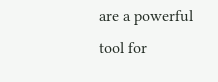are a powerful tool for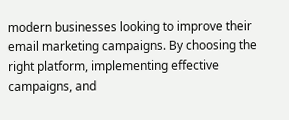modern businesses looking to improve their email marketing campaigns. By choosing the right platform, implementing effective campaigns, and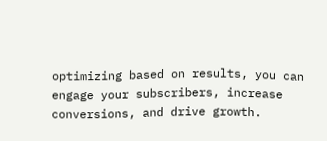optimizing based on results, you can engage your subscribers, increase conversions, and drive growth.